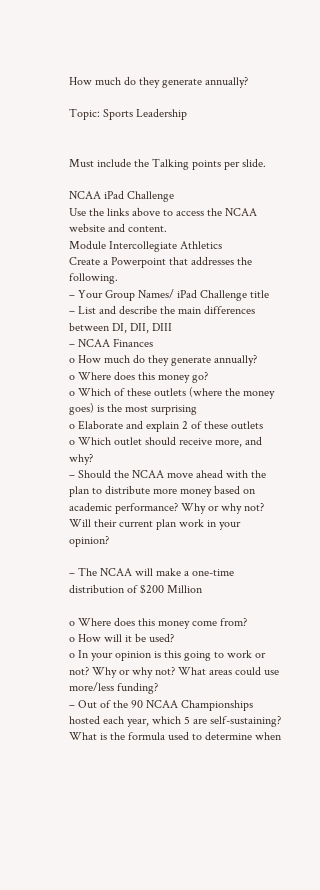How much do they generate annually?

Topic: Sports Leadership


Must include the Talking points per slide.

NCAA iPad Challenge
Use the links above to access the NCAA website and content.
Module Intercollegiate Athletics
Create a Powerpoint that addresses the following.
– Your Group Names/ iPad Challenge title
– List and describe the main differences between DI, DII, DIII
– NCAA Finances
o How much do they generate annually?
o Where does this money go?
o Which of these outlets (where the money goes) is the most surprising
o Elaborate and explain 2 of these outlets
o Which outlet should receive more, and why?
– Should the NCAA move ahead with the plan to distribute more money based on academic performance? Why or why not? Will their current plan work in your opinion?

– The NCAA will make a one-time distribution of $200 Million

o Where does this money come from?
o How will it be used?
o In your opinion is this going to work or not? Why or why not? What areas could use more/less funding?
– Out of the 90 NCAA Championships hosted each year, which 5 are self-sustaining?
What is the formula used to determine when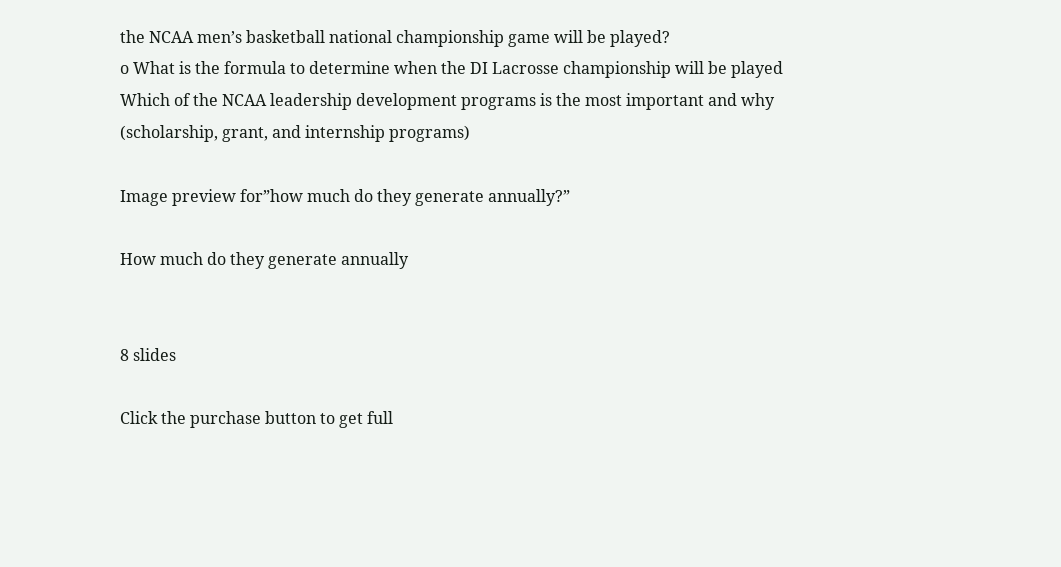the NCAA men’s basketball national championship game will be played?
o What is the formula to determine when the DI Lacrosse championship will be played
Which of the NCAA leadership development programs is the most important and why
(scholarship, grant, and internship programs)

Image preview for”how much do they generate annually?”

How much do they generate annually


8 slides

Click the purchase button to get full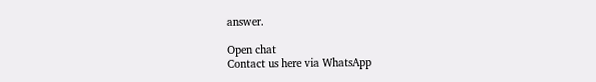answer.

Open chat
Contact us here via WhatsApp